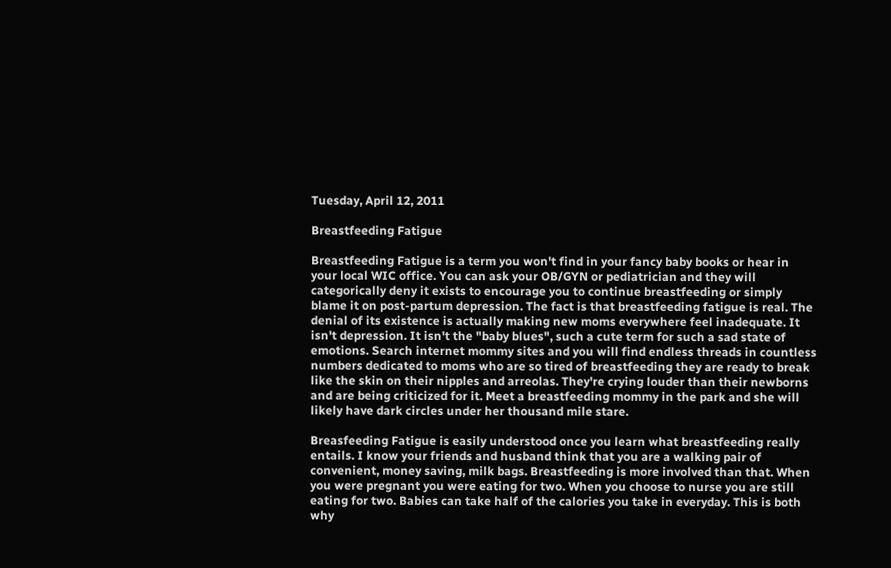Tuesday, April 12, 2011

Breastfeeding Fatigue

Breastfeeding Fatigue is a term you won't find in your fancy baby books or hear in your local WIC office. You can ask your OB/GYN or pediatrician and they will categorically deny it exists to encourage you to continue breastfeeding or simply blame it on post-partum depression. The fact is that breastfeeding fatigue is real. The denial of its existence is actually making new moms everywhere feel inadequate. It isn't depression. It isn't the "baby blues", such a cute term for such a sad state of emotions. Search internet mommy sites and you will find endless threads in countless numbers dedicated to moms who are so tired of breastfeeding they are ready to break like the skin on their nipples and arreolas. They're crying louder than their newborns and are being criticized for it. Meet a breastfeeding mommy in the park and she will likely have dark circles under her thousand mile stare.

Breasfeeding Fatigue is easily understood once you learn what breastfeeding really entails. I know your friends and husband think that you are a walking pair of convenient, money saving, milk bags. Breastfeeding is more involved than that. When you were pregnant you were eating for two. When you choose to nurse you are still eating for two. Babies can take half of the calories you take in everyday. This is both why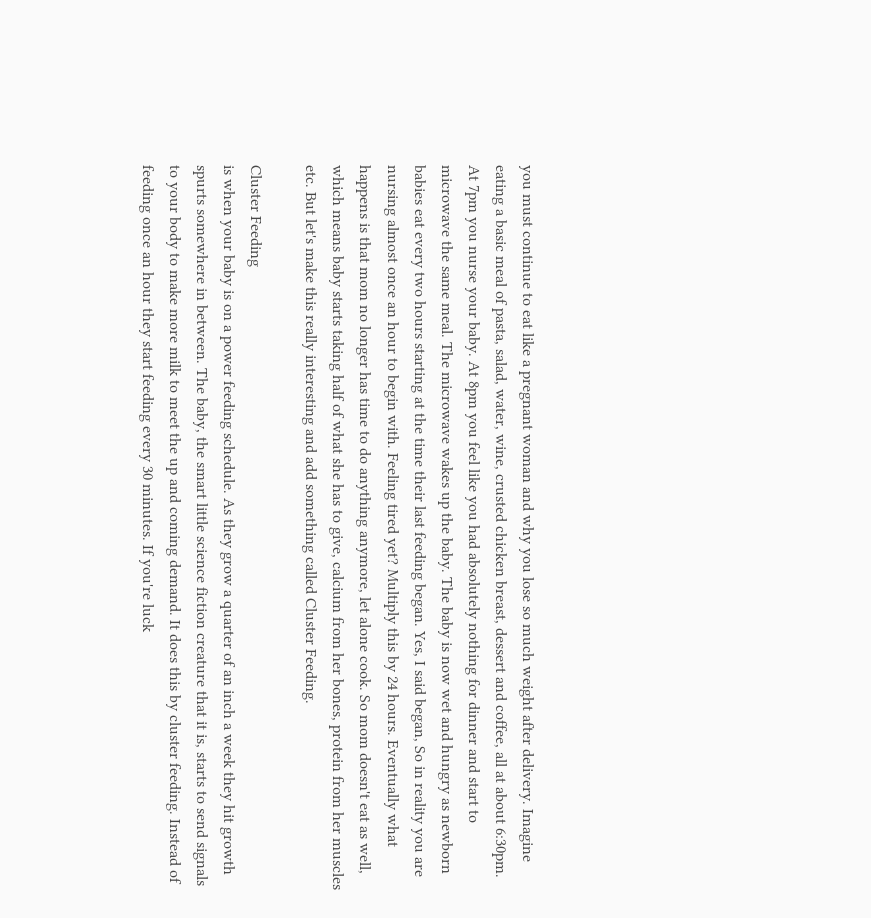you must continue to eat like a pregnant woman and why you lose so much weight after delivery. Imagine eating a basic meal of pasta, salad, water, wine, crusted chicken breast, dessert and coffee, all at about 6:30pm. At 7pm you nurse your baby. At 8pm you feel like you had absolutely nothing for dinner and start to microwave the same meal. The microwave wakes up the baby. The baby is now wet and hungry as newborn babies eat every two hours starting at the time their last feeding began. Yes, I said began, So in reality you are nursing almost once an hour to begin with. Feeling tired yet? Multiply this by 24 hours. Eventually what happens is that mom no longer has time to do anything anymore, let alone cook. So mom doesn't eat as well, which means baby starts taking half of what she has to give, calcium from her bones, protein from her muscles etc. But let's make this really interesting and add something called Cluster Feeding.

Cluster Feeding
is when your baby is on a power feeding schedule. As they grow a quarter of an inch a week they hit growth spurts somewhere in between. The baby, the smart little science fiction creature that it is, starts to send signals to your body to make more milk to meet the up and coming demand. It does this by cluster feeding. Instead of feeding once an hour they start feeding every 30 minutes. If you're luck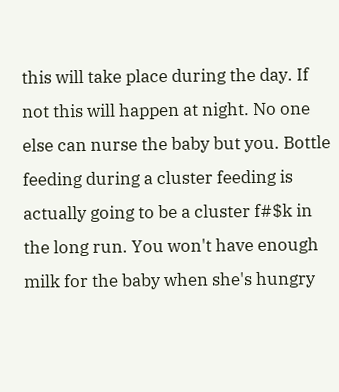this will take place during the day. If not this will happen at night. No one else can nurse the baby but you. Bottle feeding during a cluster feeding is actually going to be a cluster f#$k in the long run. You won't have enough milk for the baby when she's hungry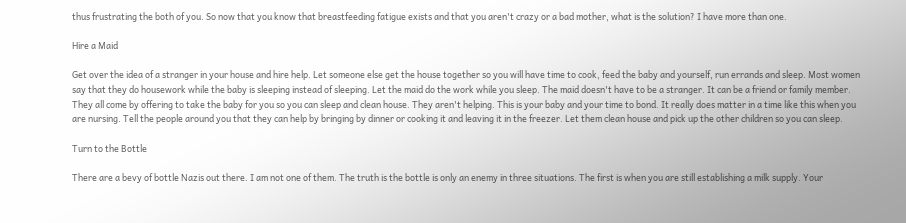thus frustrating the both of you. So now that you know that breastfeeding fatigue exists and that you aren't crazy or a bad mother, what is the solution? I have more than one.

Hire a Maid

Get over the idea of a stranger in your house and hire help. Let someone else get the house together so you will have time to cook, feed the baby and yourself, run errands and sleep. Most women say that they do housework while the baby is sleeping instead of sleeping. Let the maid do the work while you sleep. The maid doesn't have to be a stranger. It can be a friend or family member. They all come by offering to take the baby for you so you can sleep and clean house. They aren't helping. This is your baby and your time to bond. It really does matter in a time like this when you are nursing. Tell the people around you that they can help by bringing by dinner or cooking it and leaving it in the freezer. Let them clean house and pick up the other children so you can sleep.

Turn to the Bottle

There are a bevy of bottle Nazis out there. I am not one of them. The truth is the bottle is only an enemy in three situations. The first is when you are still establishing a milk supply. Your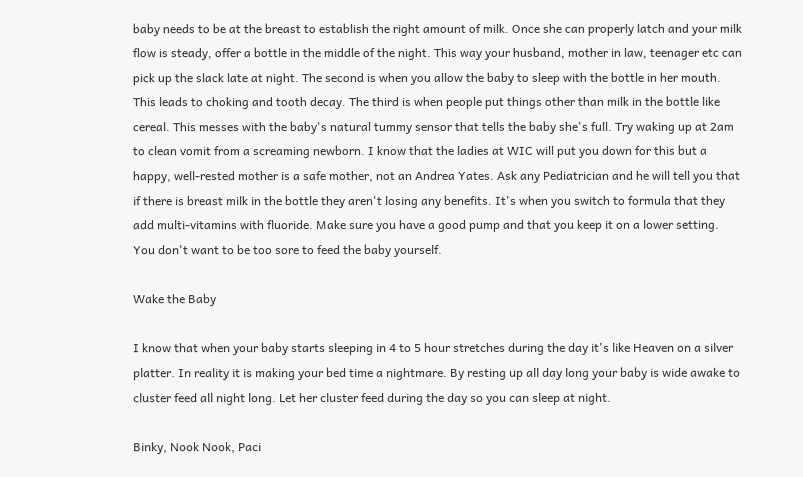baby needs to be at the breast to establish the right amount of milk. Once she can properly latch and your milk flow is steady, offer a bottle in the middle of the night. This way your husband, mother in law, teenager etc can pick up the slack late at night. The second is when you allow the baby to sleep with the bottle in her mouth. This leads to choking and tooth decay. The third is when people put things other than milk in the bottle like cereal. This messes with the baby's natural tummy sensor that tells the baby she's full. Try waking up at 2am to clean vomit from a screaming newborn. I know that the ladies at WIC will put you down for this but a happy, well-rested mother is a safe mother, not an Andrea Yates. Ask any Pediatrician and he will tell you that if there is breast milk in the bottle they aren't losing any benefits. It's when you switch to formula that they add multi-vitamins with fluoride. Make sure you have a good pump and that you keep it on a lower setting. You don't want to be too sore to feed the baby yourself.

Wake the Baby

I know that when your baby starts sleeping in 4 to 5 hour stretches during the day it's like Heaven on a silver platter. In reality it is making your bed time a nightmare. By resting up all day long your baby is wide awake to cluster feed all night long. Let her cluster feed during the day so you can sleep at night.

Binky, Nook Nook, Paci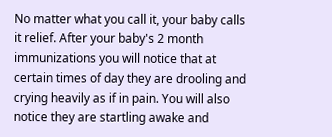No matter what you call it, your baby calls it relief. After your baby's 2 month immunizations you will notice that at certain times of day they are drooling and crying heavily as if in pain. You will also notice they are startling awake and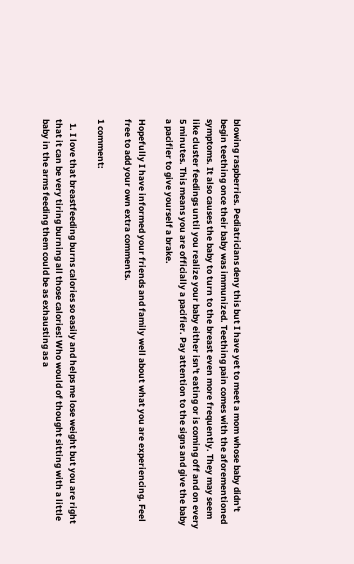blowing raspberries. Pediatricians deny this but I have yet to meet a mom whose baby didn't begin teething once their baby was immunized. Teething pain comes with the aforementioned symptoms. It also causes the baby to turn to the breast even more frequently. They may seem like cluster feedings until you realize your baby either isn't eating or is coming off and on every 5 minutes. This means you are officially a pacifier. Pay attention to the signs and give the baby a pacifier to give yourself a brake.

Hopefully I have informed your friends and family well about what you are experiencing. Feel free to add your own extra comments.

1 comment:

  1. I love that breastfeeding burns calories so easily and helps me lose weight but you are right that it can be very tiring burning all those calories! Who would of thought sitting with a little baby in the arms feeding them could be as exhausting as a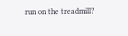run on the treadmill?